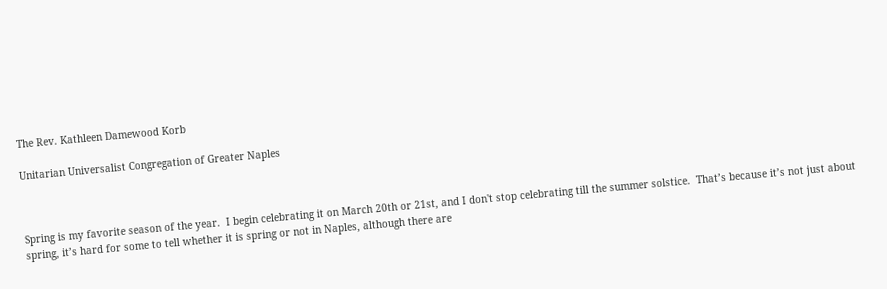The Rev. Kathleen Damewood Korb

Unitarian Universalist Congregation of Greater Naples



Spring is my favorite season of the year.  I begin celebrating it on March 20th or 21st, and I don't stop celebrating till the summer solstice.  That’s because it’s not just about spring, it’s hard for some to tell whether it is spring or not in Naples, although there are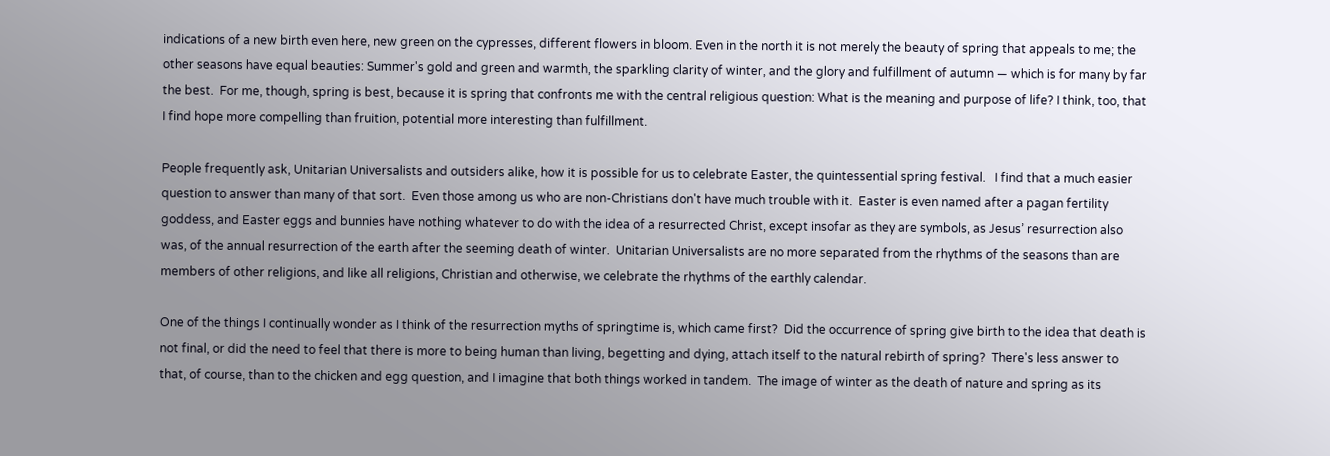indications of a new birth even here, new green on the cypresses, different flowers in bloom. Even in the north it is not merely the beauty of spring that appeals to me; the other seasons have equal beauties: Summer's gold and green and warmth, the sparkling clarity of winter, and the glory and fulfillment of autumn — which is for many by far the best.  For me, though, spring is best, because it is spring that confronts me with the central religious question: What is the meaning and purpose of life? I think, too, that I find hope more compelling than fruition, potential more interesting than fulfillment.

People frequently ask, Unitarian Universalists and outsiders alike, how it is possible for us to celebrate Easter, the quintessential spring festival.   I find that a much easier question to answer than many of that sort.  Even those among us who are non-Christians don't have much trouble with it.  Easter is even named after a pagan fertility goddess, and Easter eggs and bunnies have nothing whatever to do with the idea of a resurrected Christ, except insofar as they are symbols, as Jesus’ resurrection also was, of the annual resurrection of the earth after the seeming death of winter.  Unitarian Universalists are no more separated from the rhythms of the seasons than are members of other religions, and like all religions, Christian and otherwise, we celebrate the rhythms of the earthly calendar.

One of the things I continually wonder as I think of the resurrection myths of springtime is, which came first?  Did the occurrence of spring give birth to the idea that death is not final, or did the need to feel that there is more to being human than living, begetting and dying, attach itself to the natural rebirth of spring?  There's less answer to that, of course, than to the chicken and egg question, and I imagine that both things worked in tandem.  The image of winter as the death of nature and spring as its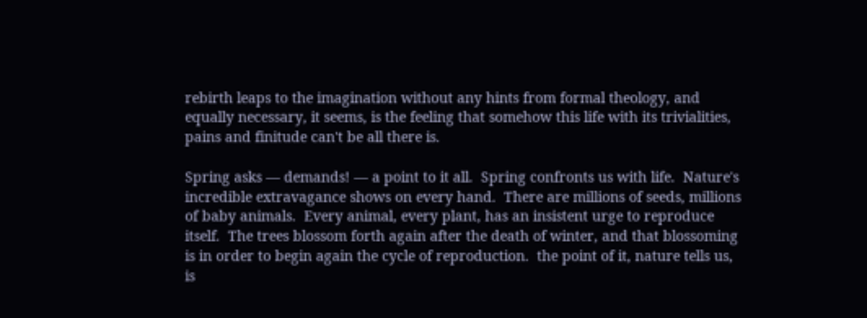rebirth leaps to the imagination without any hints from formal theology, and equally necessary, it seems, is the feeling that somehow this life with its trivialities, pains and finitude can't be all there is.

Spring asks — demands! — a point to it all.  Spring confronts us with life.  Nature's incredible extravagance shows on every hand.  There are millions of seeds, millions of baby animals.  Every animal, every plant, has an insistent urge to reproduce itself.  The trees blossom forth again after the death of winter, and that blossoming is in order to begin again the cycle of reproduction.  the point of it, nature tells us, is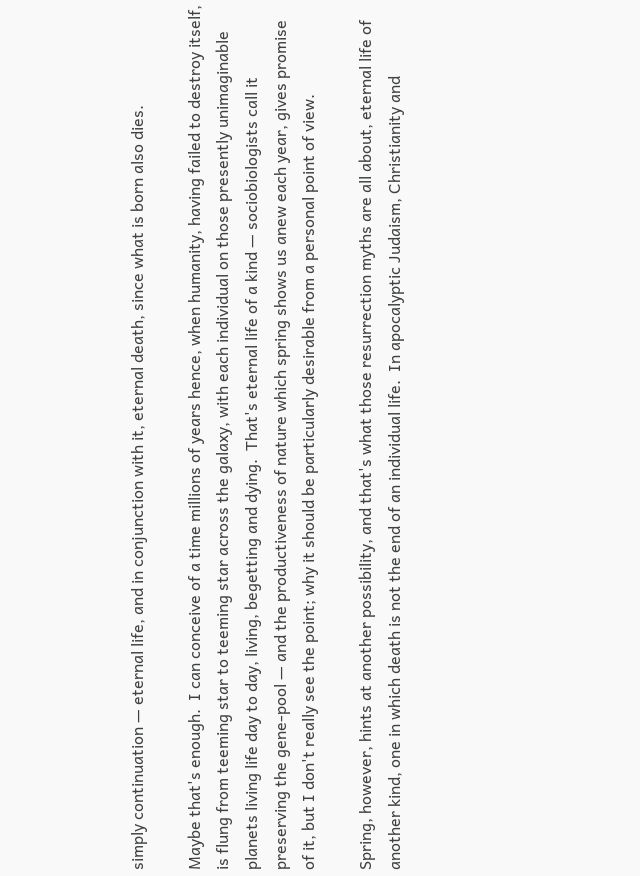simply continuation — eternal life, and in conjunction with it, eternal death, since what is born also dies.

Maybe that's enough.  I can conceive of a time millions of years hence, when humanity, having failed to destroy itself, is flung from teeming star to teeming star across the galaxy, with each individual on those presently unimaginable planets living life day to day, living, begetting and dying.  That's eternal life of a kind — sociobiologists call it preserving the gene-pool — and the productiveness of nature which spring shows us anew each year, gives promise of it, but I don't really see the point; why it should be particularly desirable from a personal point of view.

Spring, however, hints at another possibility, and that's what those resurrection myths are all about, eternal life of another kind, one in which death is not the end of an individual life.  In apocalyptic Judaism, Christianity and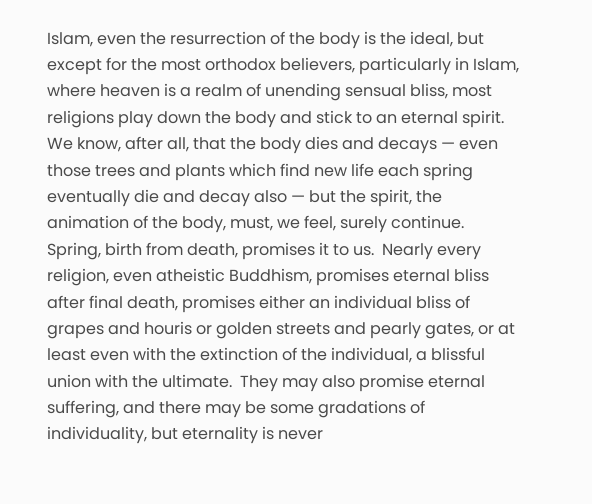Islam, even the resurrection of the body is the ideal, but except for the most orthodox believers, particularly in Islam, where heaven is a realm of unending sensual bliss, most religions play down the body and stick to an eternal spirit.  We know, after all, that the body dies and decays — even those trees and plants which find new life each spring eventually die and decay also — but the spirit, the animation of the body, must, we feel, surely continue.  Spring, birth from death, promises it to us.  Nearly every religion, even atheistic Buddhism, promises eternal bliss after final death, promises either an individual bliss of grapes and houris or golden streets and pearly gates, or at least even with the extinction of the individual, a blissful union with the ultimate.  They may also promise eternal suffering, and there may be some gradations of individuality, but eternality is never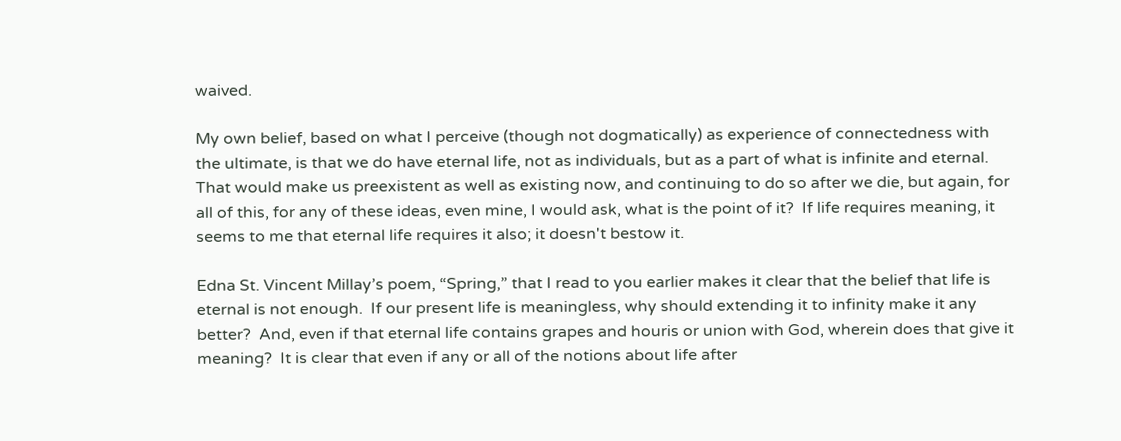waived.

My own belief, based on what I perceive (though not dogmatically) as experience of connectedness with the ultimate, is that we do have eternal life, not as individuals, but as a part of what is infinite and eternal.  That would make us preexistent as well as existing now, and continuing to do so after we die, but again, for all of this, for any of these ideas, even mine, I would ask, what is the point of it?  If life requires meaning, it seems to me that eternal life requires it also; it doesn't bestow it.

Edna St. Vincent Millay’s poem, “Spring,” that I read to you earlier makes it clear that the belief that life is eternal is not enough.  If our present life is meaningless, why should extending it to infinity make it any better?  And, even if that eternal life contains grapes and houris or union with God, wherein does that give it meaning?  It is clear that even if any or all of the notions about life after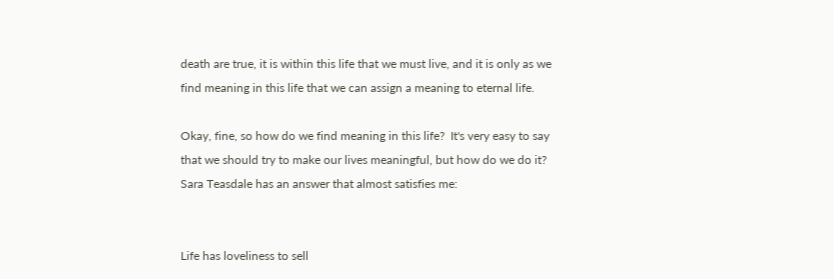death are true, it is within this life that we must live, and it is only as we find meaning in this life that we can assign a meaning to eternal life.

Okay, fine, so how do we find meaning in this life?  It's very easy to say that we should try to make our lives meaningful, but how do we do it?  Sara Teasdale has an answer that almost satisfies me:


Life has loveliness to sell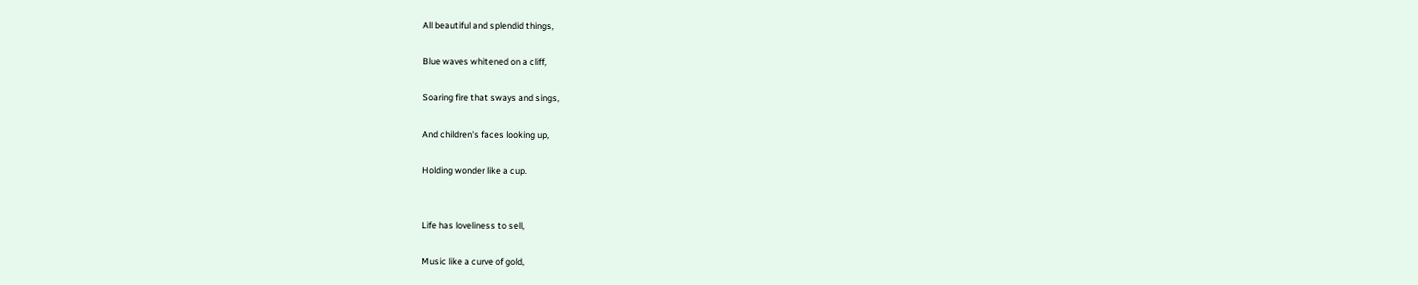All beautiful and splendid things,

Blue waves whitened on a cliff,

Soaring fire that sways and sings,

And children's faces looking up,

Holding wonder like a cup.


Life has loveliness to sell,

Music like a curve of gold,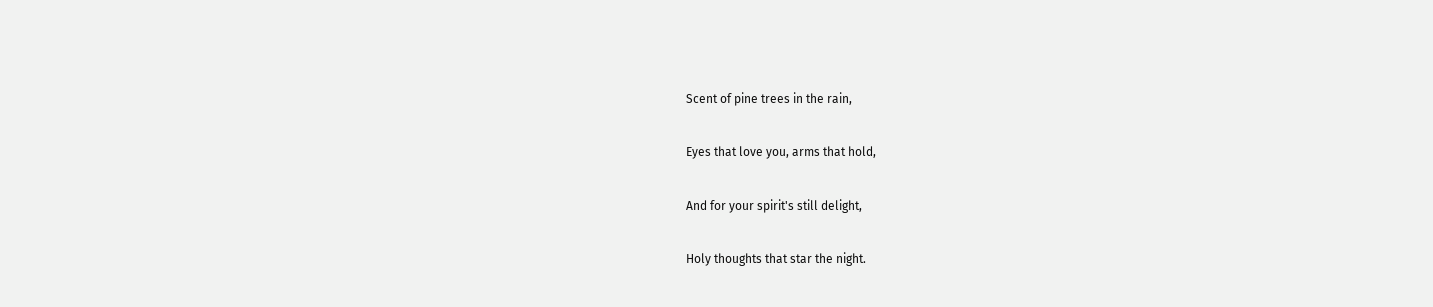Scent of pine trees in the rain,

Eyes that love you, arms that hold,

And for your spirit's still delight,

Holy thoughts that star the night.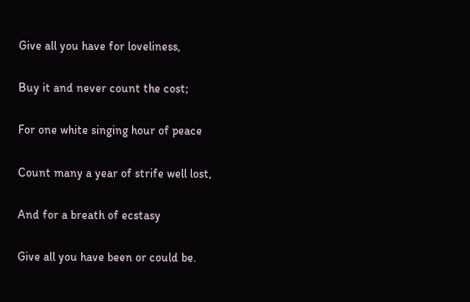Give all you have for loveliness,

Buy it and never count the cost;

For one white singing hour of peace

Count many a year of strife well lost,

And for a breath of ecstasy

Give all you have been or could be.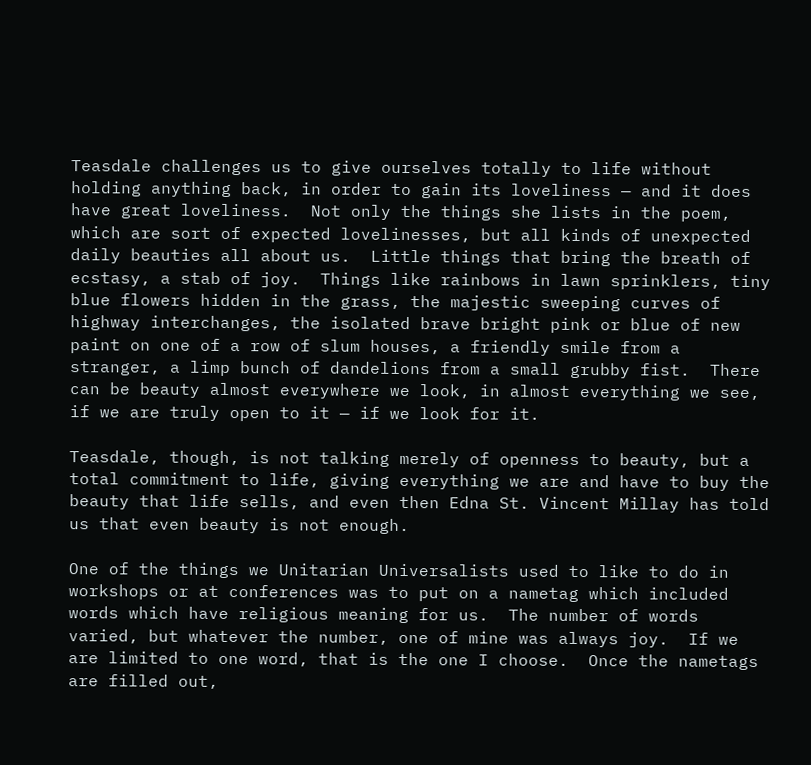Teasdale challenges us to give ourselves totally to life without holding anything back, in order to gain its loveliness — and it does have great loveliness.  Not only the things she lists in the poem, which are sort of expected lovelinesses, but all kinds of unexpected daily beauties all about us.  Little things that bring the breath of ecstasy, a stab of joy.  Things like rainbows in lawn sprinklers, tiny blue flowers hidden in the grass, the majestic sweeping curves of highway interchanges, the isolated brave bright pink or blue of new paint on one of a row of slum houses, a friendly smile from a stranger, a limp bunch of dandelions from a small grubby fist.  There can be beauty almost everywhere we look, in almost everything we see, if we are truly open to it — if we look for it.

Teasdale, though, is not talking merely of openness to beauty, but a total commitment to life, giving everything we are and have to buy the beauty that life sells, and even then Edna St. Vincent Millay has told us that even beauty is not enough.

One of the things we Unitarian Universalists used to like to do in workshops or at conferences was to put on a nametag which included words which have religious meaning for us.  The number of words varied, but whatever the number, one of mine was always joy.  If we are limited to one word, that is the one I choose.  Once the nametags are filled out,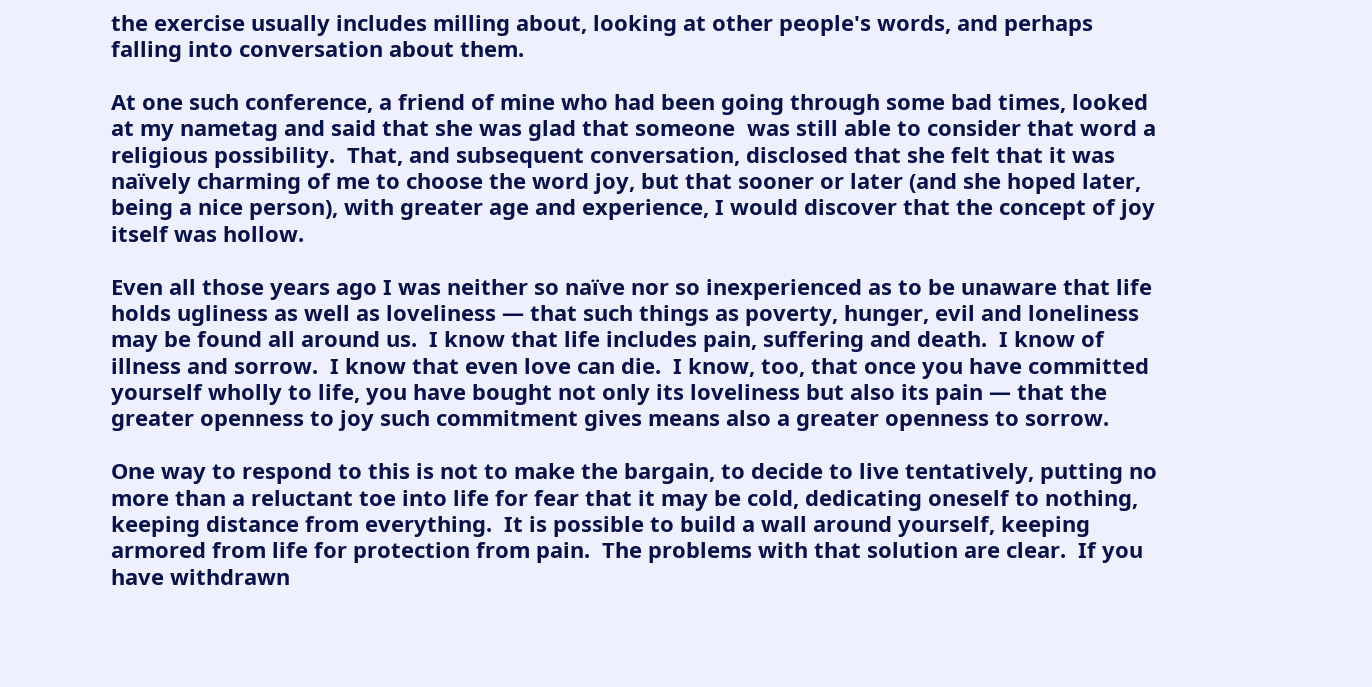the exercise usually includes milling about, looking at other people's words, and perhaps falling into conversation about them.

At one such conference, a friend of mine who had been going through some bad times, looked at my nametag and said that she was glad that someone  was still able to consider that word a religious possibility.  That, and subsequent conversation, disclosed that she felt that it was naïvely charming of me to choose the word joy, but that sooner or later (and she hoped later, being a nice person), with greater age and experience, I would discover that the concept of joy itself was hollow.

Even all those years ago I was neither so naïve nor so inexperienced as to be unaware that life holds ugliness as well as loveliness — that such things as poverty, hunger, evil and loneliness may be found all around us.  I know that life includes pain, suffering and death.  I know of illness and sorrow.  I know that even love can die.  I know, too, that once you have committed yourself wholly to life, you have bought not only its loveliness but also its pain — that the greater openness to joy such commitment gives means also a greater openness to sorrow.

One way to respond to this is not to make the bargain, to decide to live tentatively, putting no more than a reluctant toe into life for fear that it may be cold, dedicating oneself to nothing, keeping distance from everything.  It is possible to build a wall around yourself, keeping armored from life for protection from pain.  The problems with that solution are clear.  If you have withdrawn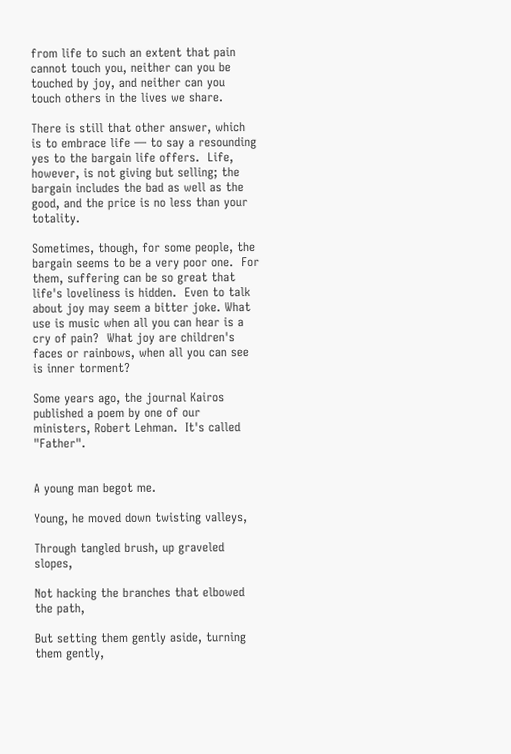from life to such an extent that pain cannot touch you, neither can you be touched by joy, and neither can you touch others in the lives we share.

There is still that other answer, which is to embrace life — to say a resounding yes to the bargain life offers.  Life, however, is not giving but selling; the bargain includes the bad as well as the good, and the price is no less than your totality.

Sometimes, though, for some people, the bargain seems to be a very poor one.  For them, suffering can be so great that life's loveliness is hidden.  Even to talk about joy may seem a bitter joke. What use is music when all you can hear is a cry of pain?  What joy are children's faces or rainbows, when all you can see is inner torment?

Some years ago, the journal Kairos  published a poem by one of our ministers, Robert Lehman.  It's called "Father".


A young man begot me.

Young, he moved down twisting valleys,

Through tangled brush, up graveled slopes,

Not hacking the branches that elbowed the path,

But setting them gently aside, turning them gently,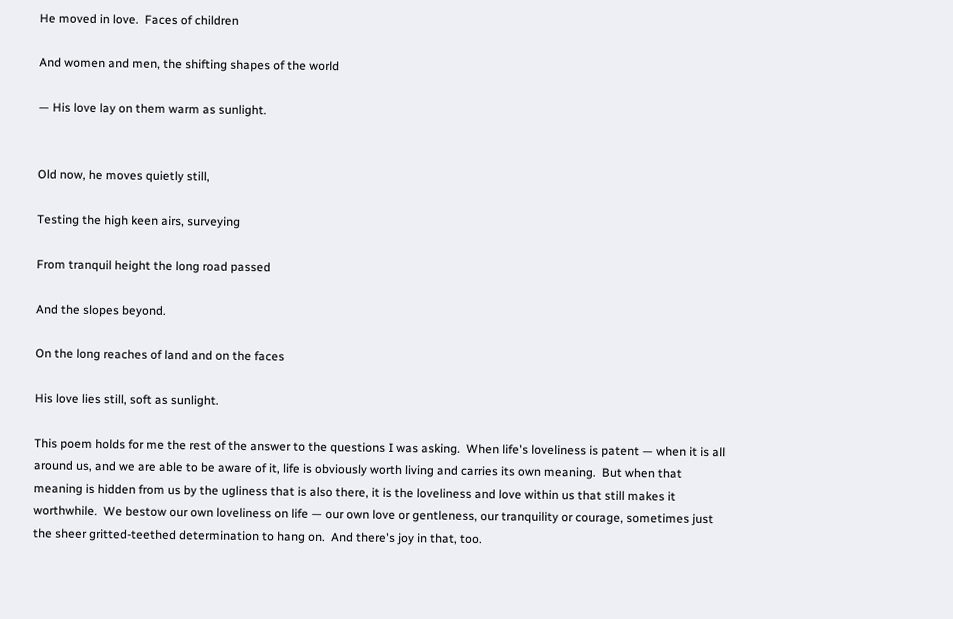He moved in love.  Faces of children

And women and men, the shifting shapes of the world

— His love lay on them warm as sunlight.


Old now, he moves quietly still,

Testing the high keen airs, surveying

From tranquil height the long road passed

And the slopes beyond.

On the long reaches of land and on the faces

His love lies still, soft as sunlight.

This poem holds for me the rest of the answer to the questions I was asking.  When life's loveliness is patent — when it is all around us, and we are able to be aware of it, life is obviously worth living and carries its own meaning.  But when that meaning is hidden from us by the ugliness that is also there, it is the loveliness and love within us that still makes it worthwhile.  We bestow our own loveliness on life — our own love or gentleness, our tranquility or courage, sometimes just the sheer gritted-teethed determination to hang on.  And there's joy in that, too.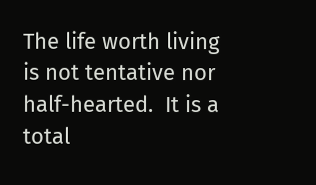The life worth living is not tentative nor half-hearted.  It is a total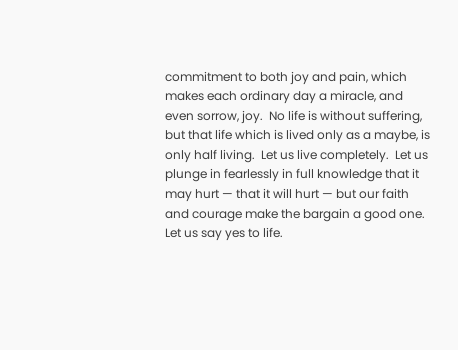commitment to both joy and pain, which makes each ordinary day a miracle, and even sorrow, joy.  No life is without suffering, but that life which is lived only as a maybe, is only half living.  Let us live completely.  Let us plunge in fearlessly in full knowledge that it may hurt — that it will hurt — but our faith and courage make the bargain a good one.  Let us say yes to life.